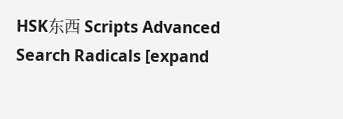HSK东西 Scripts Advanced Search Radicals [expand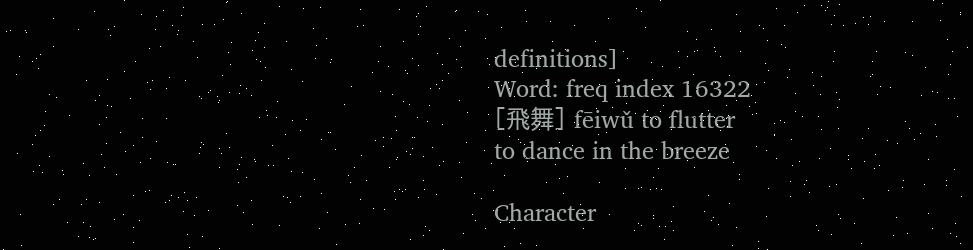definitions]
Word: freq index 16322
[飛舞] fēiwǔ to flutter
to dance in the breeze

Character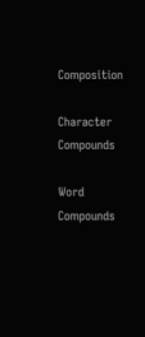Composition

Character Compounds

Word Compounds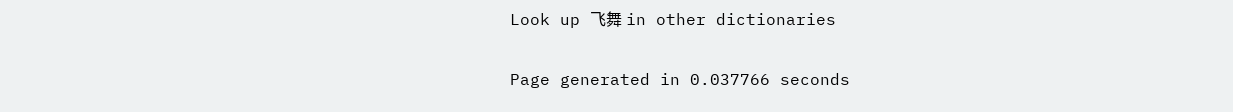Look up 飞舞 in other dictionaries

Page generated in 0.037766 seconds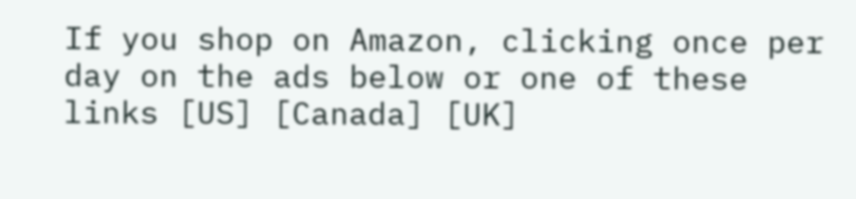If you shop on Amazon, clicking once per day on the ads below or one of these links [US] [Canada] [UK]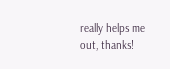really helps me out, thanks!